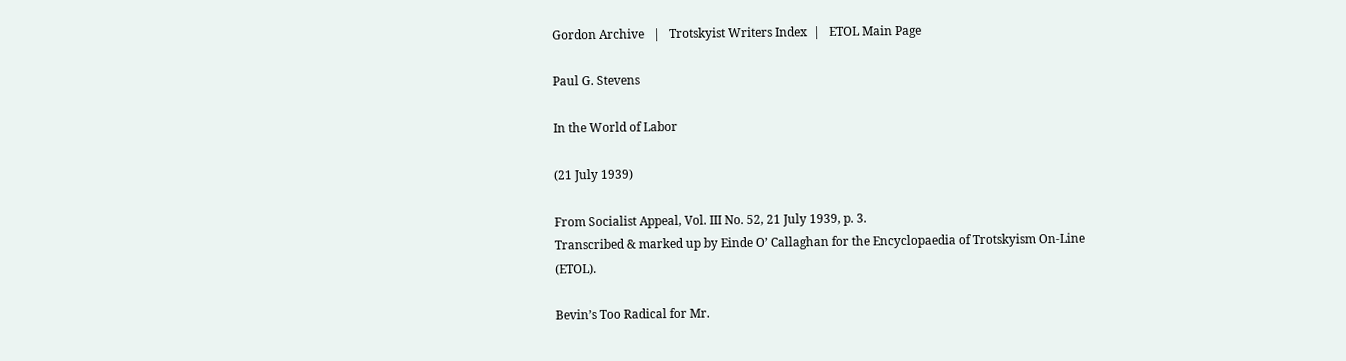Gordon Archive   |   Trotskyist Writers Index  |   ETOL Main Page

Paul G. Stevens

In the World of Labor

(21 July 1939)

From Socialist Appeal, Vol. III No. 52, 21 July 1939, p. 3.
Transcribed & marked up by Einde O’ Callaghan for the Encyclopaedia of Trotskyism On-Line (ETOL).

Bevin’s Too Radical for Mr.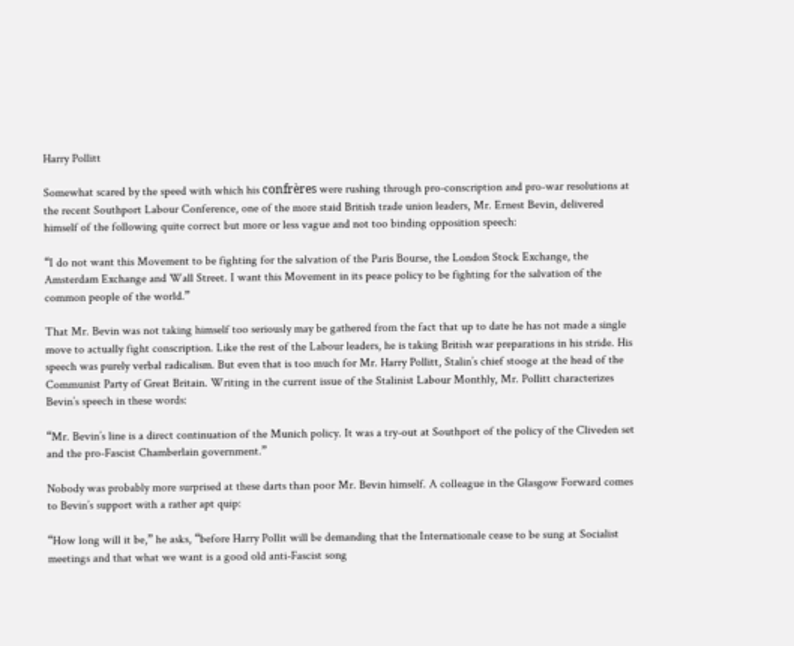Harry Pollitt

Somewhat scared by the speed with which his confrères were rushing through pro-conscription and pro-war resolutions at the recent Southport Labour Conference, one of the more staid British trade union leaders, Mr. Ernest Bevin, delivered himself of the following quite correct but more or less vague and not too binding opposition speech:

“I do not want this Movement to be fighting for the salvation of the Paris Bourse, the London Stock Exchange, the Amsterdam Exchange and Wall Street. I want this Movement in its peace policy to be fighting for the salvation of the common people of the world.”

That Mr. Bevin was not taking himself too seriously may be gathered from the fact that up to date he has not made a single move to actually fight conscription. Like the rest of the Labour leaders, he is taking British war preparations in his stride. His speech was purely verbal radicalism. But even that is too much for Mr. Harry Pollitt, Stalin’s chief stooge at the head of the Communist Party of Great Britain. Writing in the current issue of the Stalinist Labour Monthly, Mr. Pollitt characterizes Bevin’s speech in these words:

“Mr. Bevin’s line is a direct continuation of the Munich policy. It was a try-out at Southport of the policy of the Cliveden set and the pro-Fascist Chamberlain government.”

Nobody was probably more surprised at these darts than poor Mr. Bevin himself. A colleague in the Glasgow Forward comes to Bevin’s support with a rather apt quip:

“How long will it be,” he asks, “before Harry Pollit will be demanding that the Internationale cease to be sung at Socialist meetings and that what we want is a good old anti-Fascist song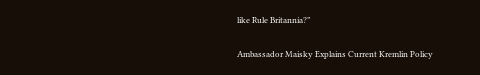like Rule Britannia?”

Ambassador Maisky Explains Current Kremlin Policy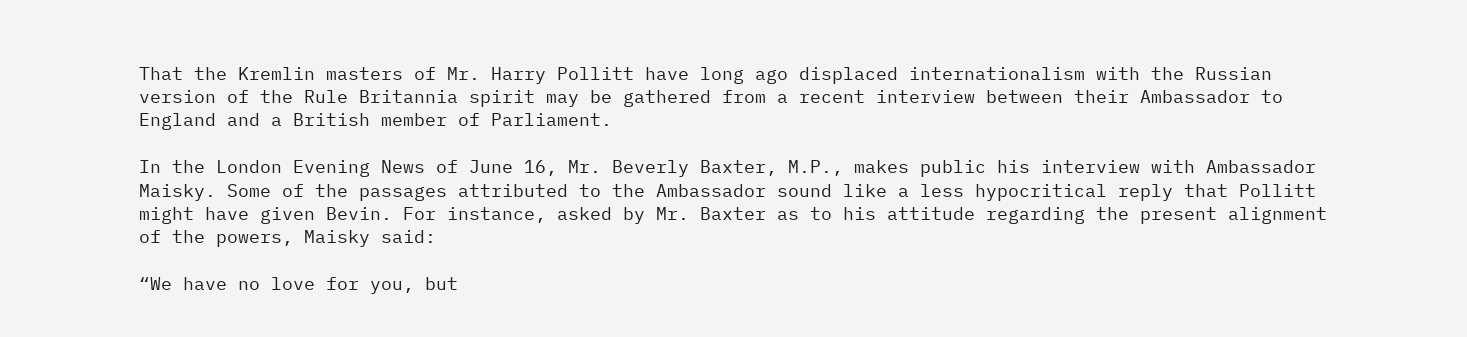That the Kremlin masters of Mr. Harry Pollitt have long ago displaced internationalism with the Russian version of the Rule Britannia spirit may be gathered from a recent interview between their Ambassador to England and a British member of Parliament.

In the London Evening News of June 16, Mr. Beverly Baxter, M.P., makes public his interview with Ambassador Maisky. Some of the passages attributed to the Ambassador sound like a less hypocritical reply that Pollitt might have given Bevin. For instance, asked by Mr. Baxter as to his attitude regarding the present alignment of the powers, Maisky said:

“We have no love for you, but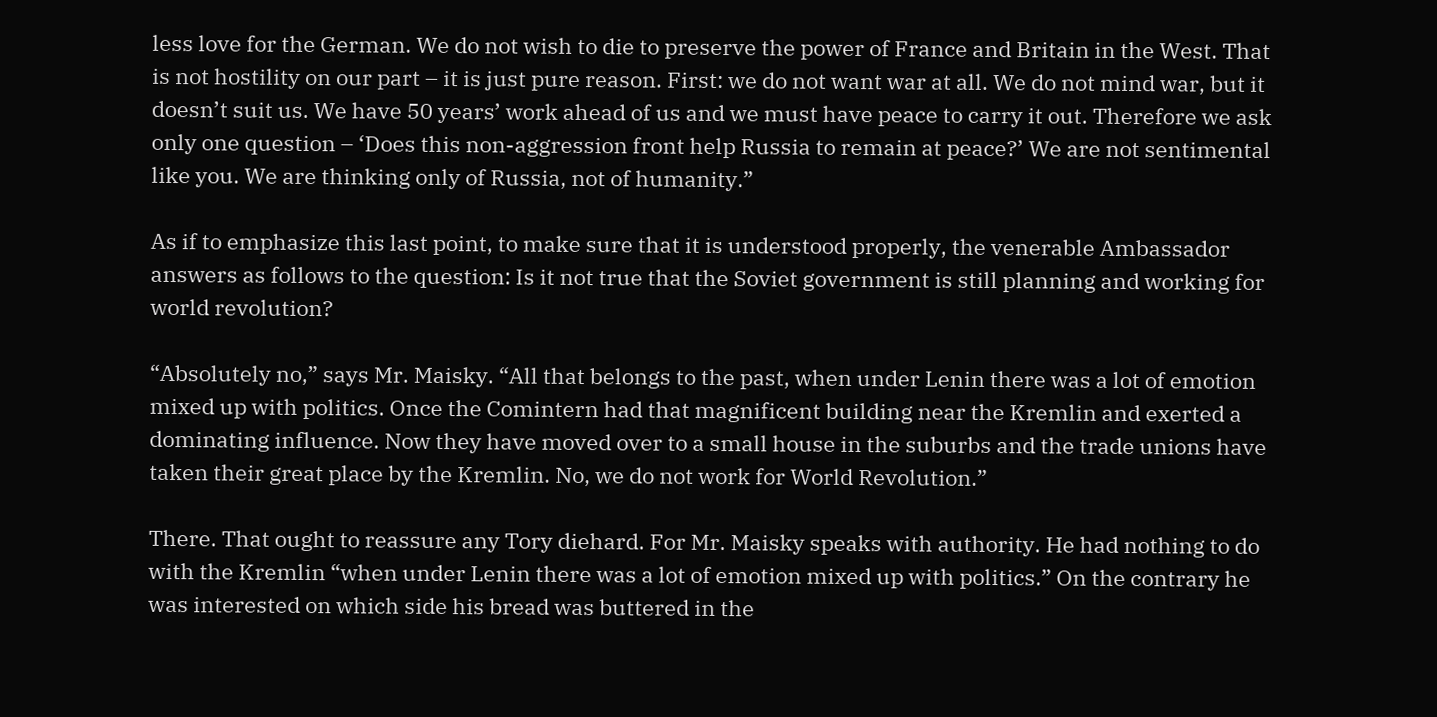less love for the German. We do not wish to die to preserve the power of France and Britain in the West. That is not hostility on our part – it is just pure reason. First: we do not want war at all. We do not mind war, but it doesn’t suit us. We have 50 years’ work ahead of us and we must have peace to carry it out. Therefore we ask only one question – ‘Does this non-aggression front help Russia to remain at peace?’ We are not sentimental like you. We are thinking only of Russia, not of humanity.”

As if to emphasize this last point, to make sure that it is understood properly, the venerable Ambassador answers as follows to the question: Is it not true that the Soviet government is still planning and working for world revolution?

“Absolutely no,” says Mr. Maisky. “All that belongs to the past, when under Lenin there was a lot of emotion mixed up with politics. Once the Comintern had that magnificent building near the Kremlin and exerted a dominating influence. Now they have moved over to a small house in the suburbs and the trade unions have taken their great place by the Kremlin. No, we do not work for World Revolution.”

There. That ought to reassure any Tory diehard. For Mr. Maisky speaks with authority. He had nothing to do with the Kremlin “when under Lenin there was a lot of emotion mixed up with politics.” On the contrary he was interested on which side his bread was buttered in the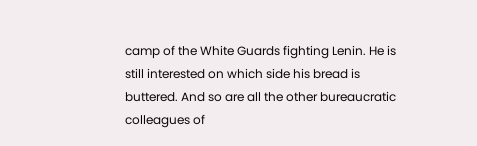camp of the White Guards fighting Lenin. He is still interested on which side his bread is buttered. And so are all the other bureaucratic colleagues of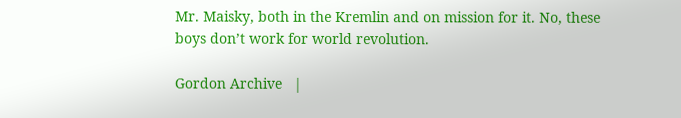Mr. Maisky, both in the Kremlin and on mission for it. No, these boys don’t work for world revolution.

Gordon Archive   |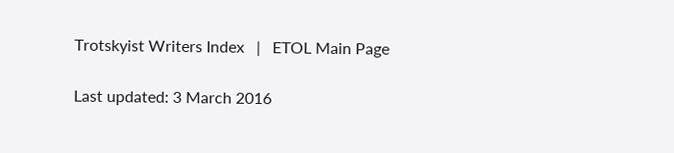Trotskyist Writers Index   |   ETOL Main Page

Last updated: 3 March 2016